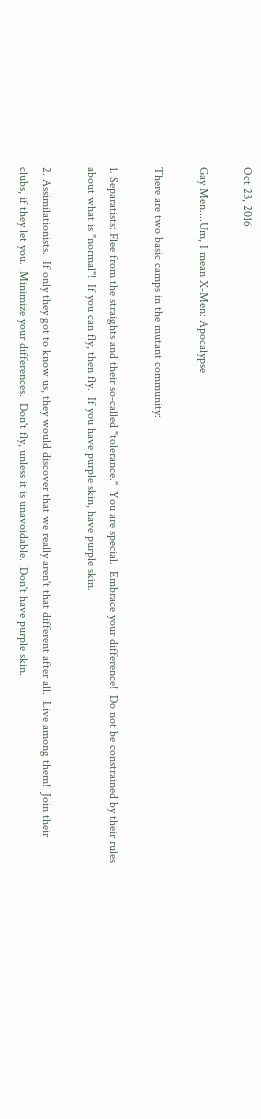Oct 23, 2016

Gay Men....Um, I mean X-Men: Apocalypse

There are two basic camps in the mutant community:

1. Separatists: Flee from the straights and their so-called "tolerance."  You are special.  Embrace your difference!  Do not be constrained by their rules about what is "normal"!  If you can fly, then fly.  If you have purple skin, have purple skin.

2. Assimilationists.  If only they got to know us, they would discover that we really aren't that different after all.  Live among them!  Join their clubs, if they let you.  Minimize your differences.  Don't fly, unless it is unavoidable.  Don't have purple skin.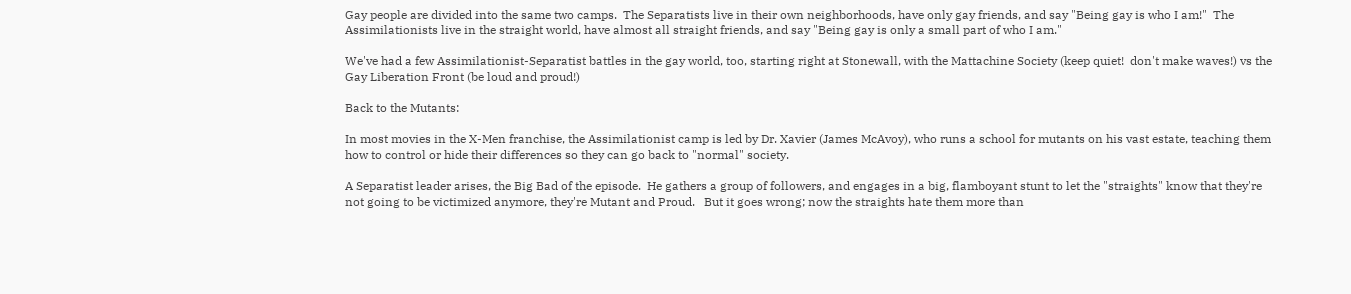Gay people are divided into the same two camps.  The Separatists live in their own neighborhoods, have only gay friends, and say "Being gay is who I am!"  The Assimilationists live in the straight world, have almost all straight friends, and say "Being gay is only a small part of who I am."

We've had a few Assimilationist-Separatist battles in the gay world, too, starting right at Stonewall, with the Mattachine Society (keep quiet!  don't make waves!) vs the Gay Liberation Front (be loud and proud!)

Back to the Mutants:

In most movies in the X-Men franchise, the Assimilationist camp is led by Dr. Xavier (James McAvoy), who runs a school for mutants on his vast estate, teaching them how to control or hide their differences so they can go back to "normal" society.

A Separatist leader arises, the Big Bad of the episode.  He gathers a group of followers, and engages in a big, flamboyant stunt to let the "straights" know that they're not going to be victimized anymore, they're Mutant and Proud.   But it goes wrong; now the straights hate them more than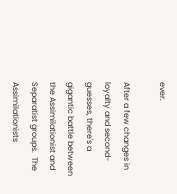ever.

After a few changes in loyalty and second-guesses, there's a gigantic battle between the Assimilationist and Separatist groups.  The Assimilationists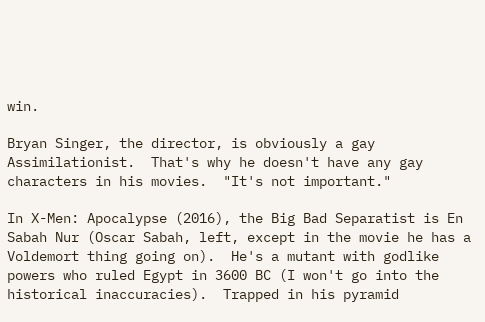win.

Bryan Singer, the director, is obviously a gay Assimilationist.  That's why he doesn't have any gay characters in his movies.  "It's not important."

In X-Men: Apocalypse (2016), the Big Bad Separatist is En Sabah Nur (Oscar Sabah, left, except in the movie he has a Voldemort thing going on).  He's a mutant with godlike powers who ruled Egypt in 3600 BC (I won't go into the historical inaccuracies).  Trapped in his pyramid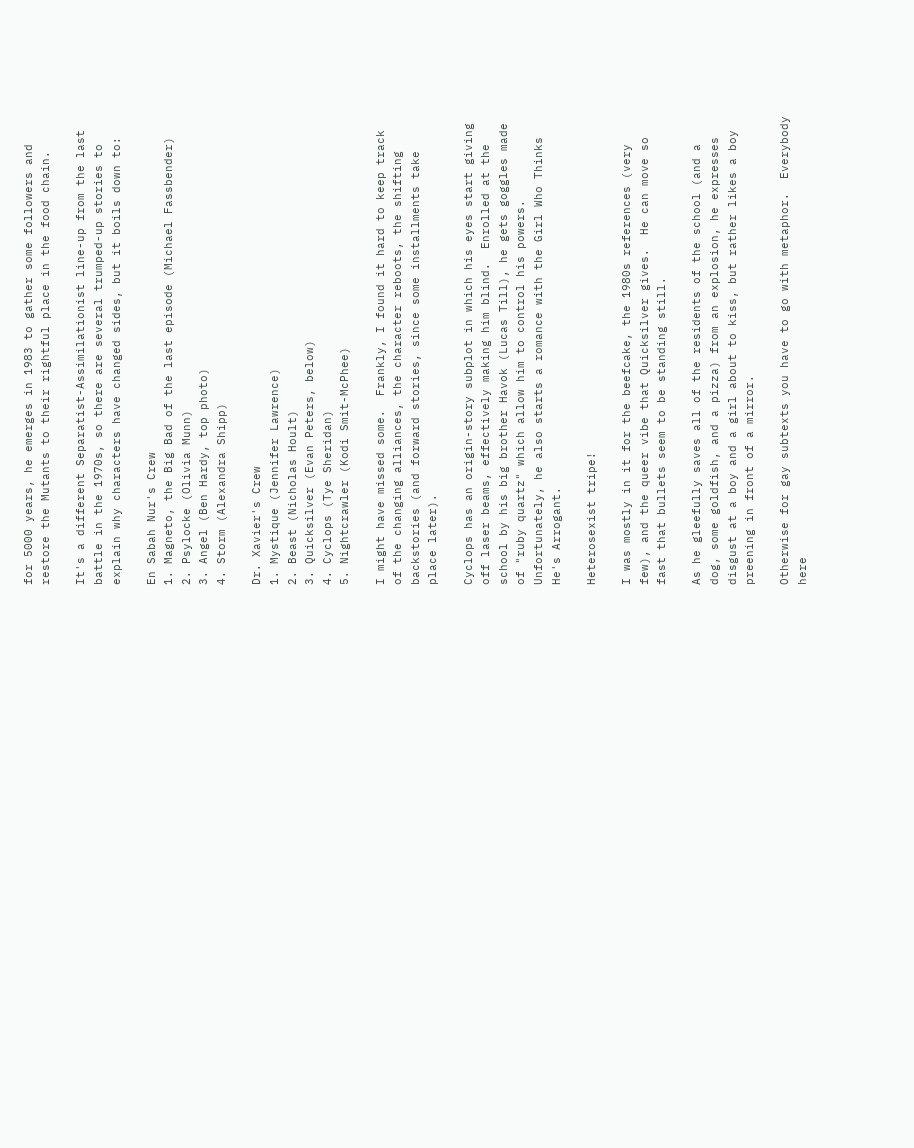for 5000 years, he emerges in 1983 to gather some followers and restore the Mutants to their rightful place in the food chain.

It's a different Separatist-Assimilationist line-up from the last battle in the 1970s, so there are several trumped-up stories to explain why characters have changed sides, but it boils down to:

En Sabah Nur's Crew
1. Magneto, the Big Bad of the last episode (Michael Fassbender)
2. Psylocke (Olivia Munn)
3. Angel (Ben Hardy, top photo)
4. Storm (Alexandra Shipp)

Dr. Xavier's Crew
1. Mystique (Jennifer Lawrence)
2. Beast (Nicholas Hoult)
3. Quicksilver (Evan Peters, below)
4. Cyclops (Tye Sheridan)
5. Nightcrawler (Kodi Smit-McPhee)

I might have missed some.  Frankly, I found it hard to keep track of the changing alliances, the character reboots, the shifting backstories (and forward stories, since some installments take place later).

Cyclops has an origin-story subplot in which his eyes start giving off laser beams, effectively making him blind.  Enrolled at the school by his big brother Havok (Lucas Till), he gets goggles made of "ruby quartz" which allow him to control his powers.  Unfortunately, he also starts a romance with the Girl Who Thinks He's Arrogant.

Heterosexist tripe!

I was mostly in it for the beefcake, the 1980s references (very few), and the queer vibe that Quicksilver gives.  He can move so fast that bullets seem to be standing still.

As he gleefully saves all of the residents of the school (and a dog, some goldfish, and a pizza) from an explosion, he expresses disgust at a boy and a girl about to kiss, but rather likes a boy preening in front of a mirror.

Otherwise for gay subtexts you have to go with metaphor.  Everybody here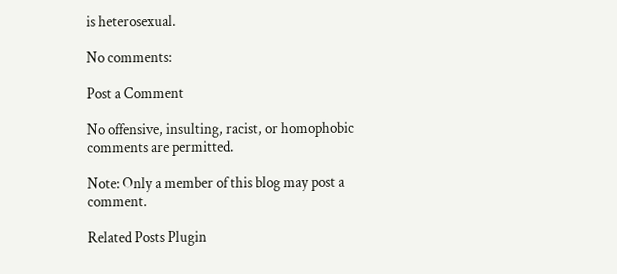is heterosexual.

No comments:

Post a Comment

No offensive, insulting, racist, or homophobic comments are permitted.

Note: Only a member of this blog may post a comment.

Related Posts Plugin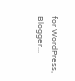for WordPress, Blogger...